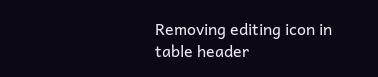Removing editing icon in table header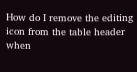How do I remove the editing icon from the table header when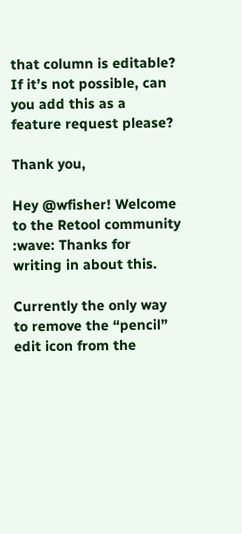that column is editable? If it’s not possible, can you add this as a feature request please?

Thank you,

Hey @wfisher! Welcome to the Retool community :wave: Thanks for writing in about this.

Currently the only way to remove the “pencil” edit icon from the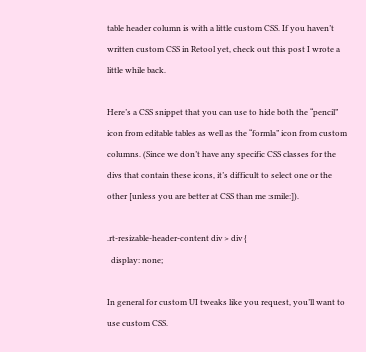table header column is with a little custom CSS. If you haven’t written custom CSS in Retool yet, check out this post I wrote a little while back.

Here’s a CSS snippet that you can use to hide both the “pencil” icon from editable tables as well as the “formla” icon from custom columns. (Since we don’t have any specific CSS classes for the divs that contain these icons, it’s difficult to select one or the other [unless you are better at CSS than me :smile:]).

.rt-resizable-header-content div > div {
  display: none;

In general for custom UI tweaks like you request, you’ll want to use custom CSS.